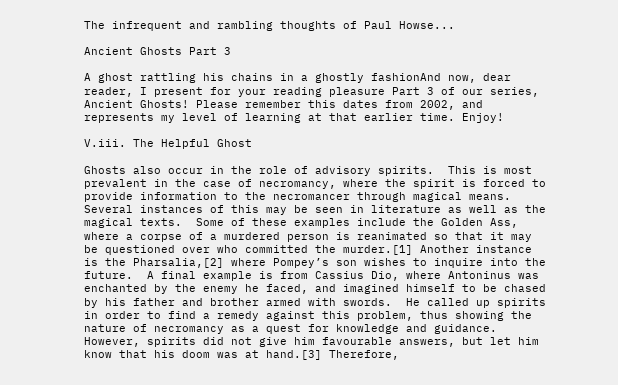The infrequent and rambling thoughts of Paul Howse...

Ancient Ghosts Part 3

A ghost rattling his chains in a ghostly fashionAnd now, dear reader, I present for your reading pleasure Part 3 of our series, Ancient Ghosts! Please remember this dates from 2002, and represents my level of learning at that earlier time. Enjoy!

V.iii. The Helpful Ghost

Ghosts also occur in the role of advisory spirits.  This is most prevalent in the case of necromancy, where the spirit is forced to provide information to the necromancer through magical means.  Several instances of this may be seen in literature as well as the magical texts.  Some of these examples include the Golden Ass, where a corpse of a murdered person is reanimated so that it may be questioned over who committed the murder.[1] Another instance is the Pharsalia,[2] where Pompey’s son wishes to inquire into the future.  A final example is from Cassius Dio, where Antoninus was enchanted by the enemy he faced, and imagined himself to be chased by his father and brother armed with swords.  He called up spirits in order to find a remedy against this problem, thus showing the nature of necromancy as a quest for knowledge and guidance.  However, spirits did not give him favourable answers, but let him know that his doom was at hand.[3] Therefore,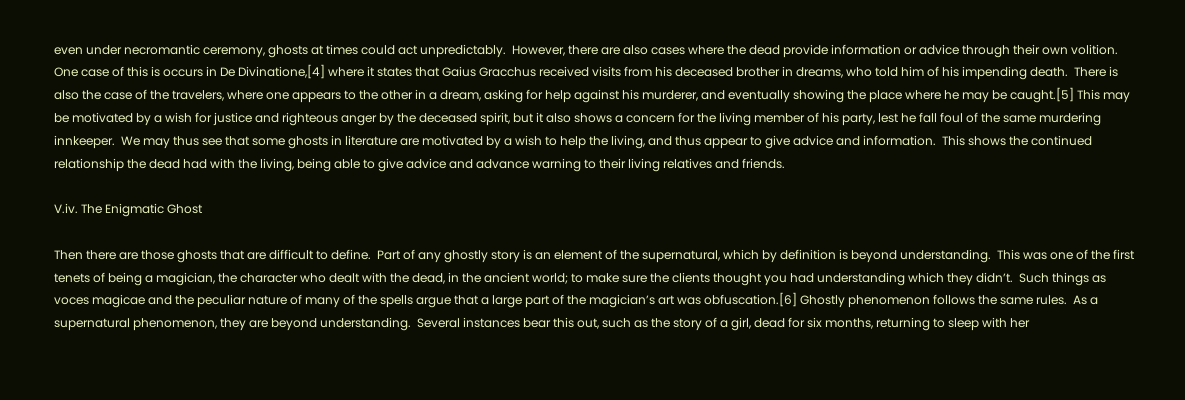even under necromantic ceremony, ghosts at times could act unpredictably.  However, there are also cases where the dead provide information or advice through their own volition.  One case of this is occurs in De Divinatione,[4] where it states that Gaius Gracchus received visits from his deceased brother in dreams, who told him of his impending death.  There is also the case of the travelers, where one appears to the other in a dream, asking for help against his murderer, and eventually showing the place where he may be caught.[5] This may be motivated by a wish for justice and righteous anger by the deceased spirit, but it also shows a concern for the living member of his party, lest he fall foul of the same murdering innkeeper.  We may thus see that some ghosts in literature are motivated by a wish to help the living, and thus appear to give advice and information.  This shows the continued relationship the dead had with the living, being able to give advice and advance warning to their living relatives and friends.

V.iv. The Enigmatic Ghost

Then there are those ghosts that are difficult to define.  Part of any ghostly story is an element of the supernatural, which by definition is beyond understanding.  This was one of the first tenets of being a magician, the character who dealt with the dead, in the ancient world; to make sure the clients thought you had understanding which they didn’t.  Such things as voces magicae and the peculiar nature of many of the spells argue that a large part of the magician’s art was obfuscation.[6] Ghostly phenomenon follows the same rules.  As a supernatural phenomenon, they are beyond understanding.  Several instances bear this out, such as the story of a girl, dead for six months, returning to sleep with her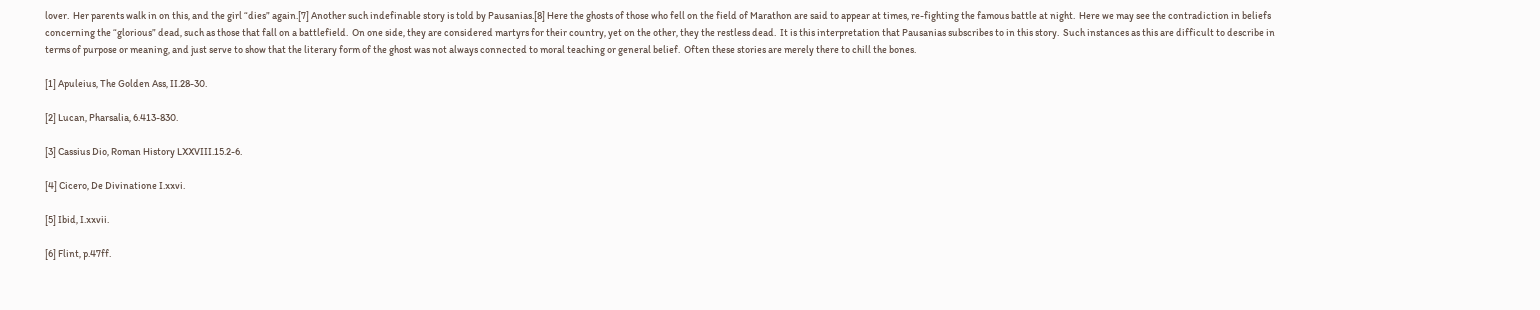lover.  Her parents walk in on this, and the girl “dies” again.[7] Another such indefinable story is told by Pausanias.[8] Here the ghosts of those who fell on the field of Marathon are said to appear at times, re-fighting the famous battle at night.  Here we may see the contradiction in beliefs concerning the “glorious” dead, such as those that fall on a battlefield.  On one side, they are considered martyrs for their country, yet on the other, they the restless dead.  It is this interpretation that Pausanias subscribes to in this story.  Such instances as this are difficult to describe in terms of purpose or meaning, and just serve to show that the literary form of the ghost was not always connected to moral teaching or general belief.  Often these stories are merely there to chill the bones.

[1] Apuleius, The Golden Ass, II.28-30.

[2] Lucan, Pharsalia, 6.413-830.

[3] Cassius Dio, Roman History LXXVIII.15.2-6.

[4] Cicero, De Divinatione I.xxvi.

[5] Ibid, I.xxvii.

[6] Flint, p.47ff.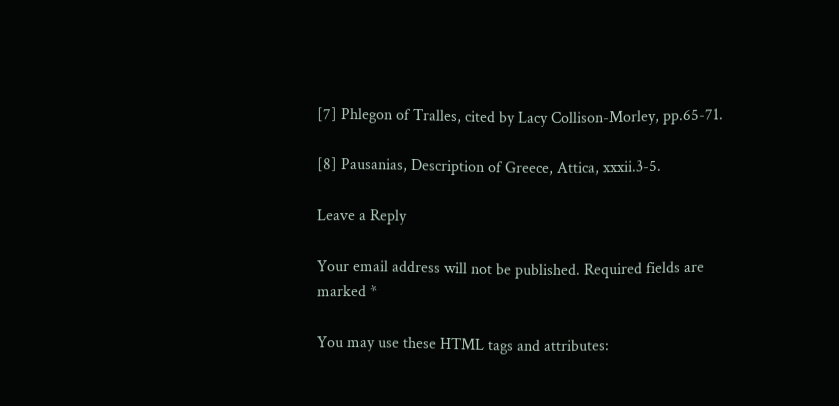[7] Phlegon of Tralles, cited by Lacy Collison-Morley, pp.65-71.

[8] Pausanias, Description of Greece, Attica, xxxii.3-5.

Leave a Reply

Your email address will not be published. Required fields are marked *

You may use these HTML tags and attributes: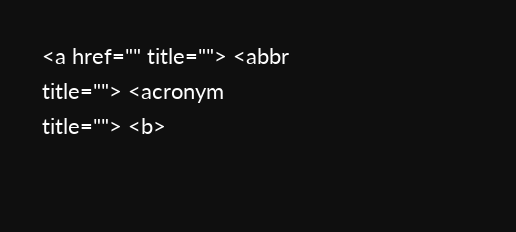<a href="" title=""> <abbr title=""> <acronym title=""> <b>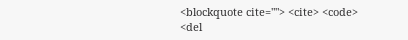<blockquote cite=""> <cite> <code> <del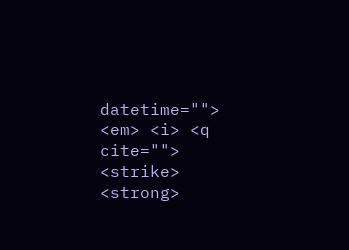datetime=""> <em> <i> <q cite=""> <strike> <strong>